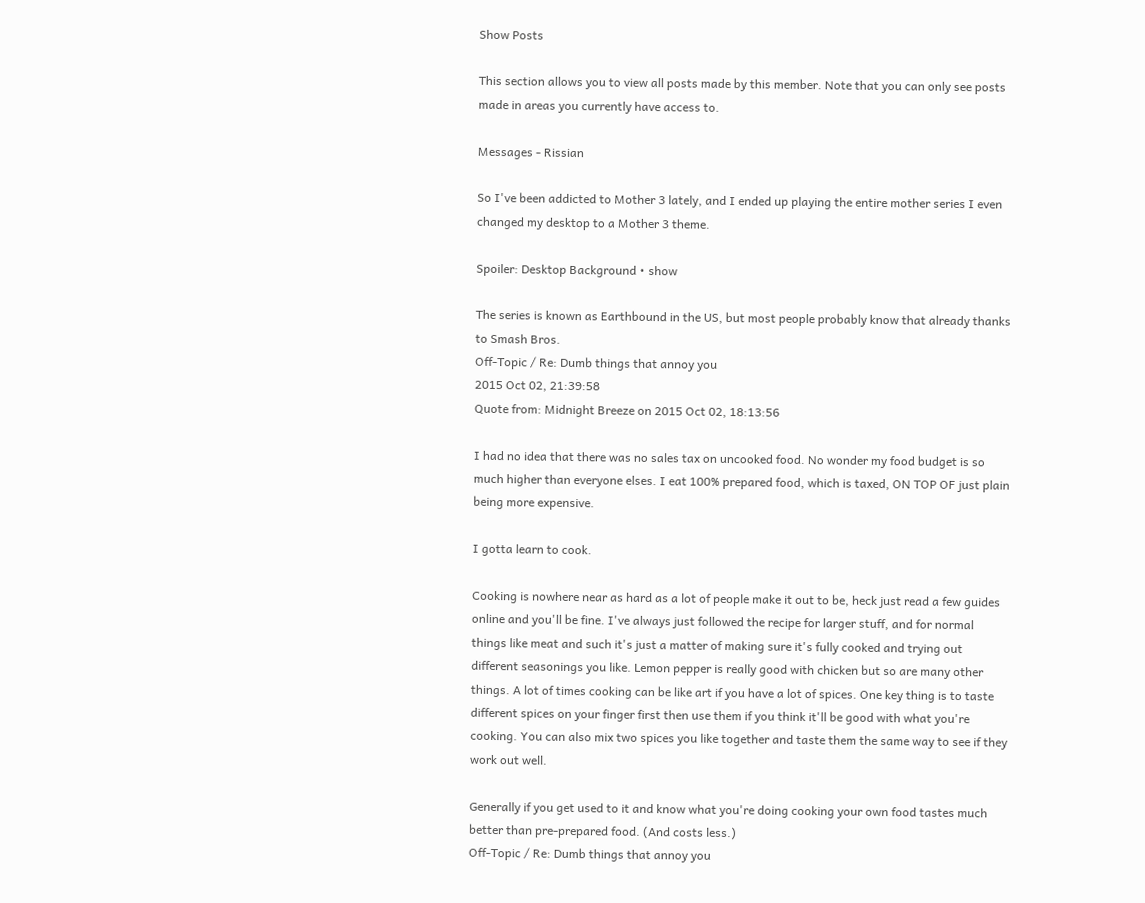Show Posts

This section allows you to view all posts made by this member. Note that you can only see posts made in areas you currently have access to.

Messages - Rissian

So I've been addicted to Mother 3 lately, and I ended up playing the entire mother series I even changed my desktop to a Mother 3 theme.

Spoiler: Desktop Background • show

The series is known as Earthbound in the US, but most people probably know that already thanks to Smash Bros.
Off-Topic / Re: Dumb things that annoy you
2015 Oct 02, 21:39:58
Quote from: Midnight Breeze on 2015 Oct 02, 18:13:56

I had no idea that there was no sales tax on uncooked food. No wonder my food budget is so much higher than everyone elses. I eat 100% prepared food, which is taxed, ON TOP OF just plain being more expensive.

I gotta learn to cook.

Cooking is nowhere near as hard as a lot of people make it out to be, heck just read a few guides online and you'll be fine. I've always just followed the recipe for larger stuff, and for normal things like meat and such it's just a matter of making sure it's fully cooked and trying out different seasonings you like. Lemon pepper is really good with chicken but so are many other things. A lot of times cooking can be like art if you have a lot of spices. One key thing is to taste different spices on your finger first then use them if you think it'll be good with what you're cooking. You can also mix two spices you like together and taste them the same way to see if they work out well.

Generally if you get used to it and know what you're doing cooking your own food tastes much better than pre-prepared food. (And costs less.)
Off-Topic / Re: Dumb things that annoy you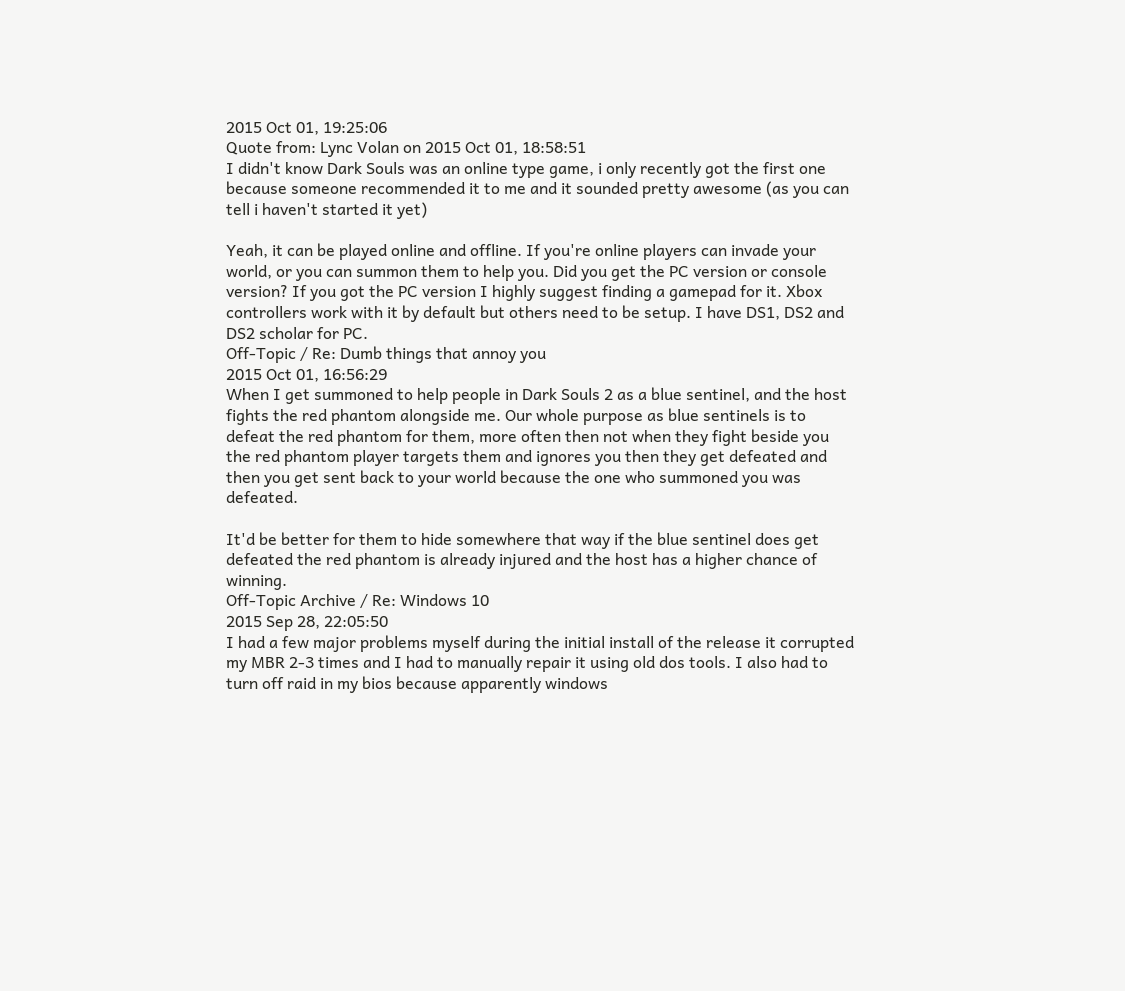2015 Oct 01, 19:25:06
Quote from: Lync Volan on 2015 Oct 01, 18:58:51
I didn't know Dark Souls was an online type game, i only recently got the first one because someone recommended it to me and it sounded pretty awesome (as you can tell i haven't started it yet)

Yeah, it can be played online and offline. If you're online players can invade your world, or you can summon them to help you. Did you get the PC version or console version? If you got the PC version I highly suggest finding a gamepad for it. Xbox controllers work with it by default but others need to be setup. I have DS1, DS2 and DS2 scholar for PC.
Off-Topic / Re: Dumb things that annoy you
2015 Oct 01, 16:56:29
When I get summoned to help people in Dark Souls 2 as a blue sentinel, and the host fights the red phantom alongside me. Our whole purpose as blue sentinels is to defeat the red phantom for them, more often then not when they fight beside you the red phantom player targets them and ignores you then they get defeated and then you get sent back to your world because the one who summoned you was defeated.

It'd be better for them to hide somewhere that way if the blue sentinel does get defeated the red phantom is already injured and the host has a higher chance of winning.
Off-Topic Archive / Re: Windows 10
2015 Sep 28, 22:05:50
I had a few major problems myself during the initial install of the release it corrupted my MBR 2-3 times and I had to manually repair it using old dos tools. I also had to turn off raid in my bios because apparently windows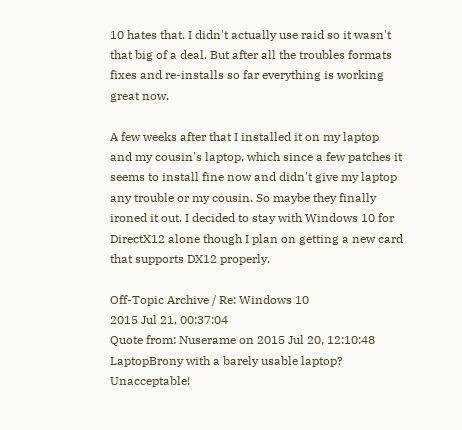10 hates that. I didn't actually use raid so it wasn't that big of a deal. But after all the troubles formats fixes and re-installs so far everything is working great now.

A few weeks after that I installed it on my laptop and my cousin's laptop, which since a few patches it seems to install fine now and didn't give my laptop any trouble or my cousin. So maybe they finally ironed it out. I decided to stay with Windows 10 for DirectX12 alone though I plan on getting a new card that supports DX12 properly.

Off-Topic Archive / Re: Windows 10
2015 Jul 21, 00:37:04
Quote from: Nuserame on 2015 Jul 20, 12:10:48
LaptopBrony with a barely usable laptop? Unacceptable!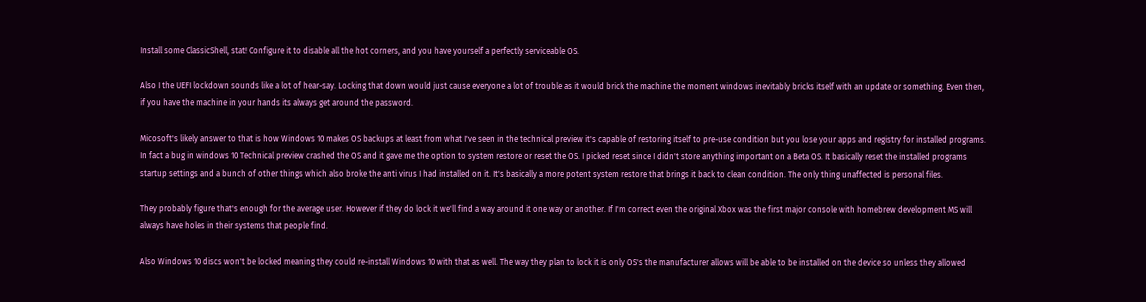Install some ClassicShell, stat! Configure it to disable all the hot corners, and you have yourself a perfectly serviceable OS.

Also I the UEFI lockdown sounds like a lot of hear-say. Locking that down would just cause everyone a lot of trouble as it would brick the machine the moment windows inevitably bricks itself with an update or something. Even then, if you have the machine in your hands its always get around the password.

Micosoft's likely answer to that is how Windows 10 makes OS backups at least from what I've seen in the technical preview it's capable of restoring itself to pre-use condition but you lose your apps and registry for installed programs. In fact a bug in windows 10 Technical preview crashed the OS and it gave me the option to system restore or reset the OS. I picked reset since I didn't store anything important on a Beta OS. It basically reset the installed programs startup settings and a bunch of other things which also broke the anti virus I had installed on it. It's basically a more potent system restore that brings it back to clean condition. The only thing unaffected is personal files.

They probably figure that's enough for the average user. However if they do lock it we'll find a way around it one way or another. If I'm correct even the original Xbox was the first major console with homebrew development MS will always have holes in their systems that people find.

Also Windows 10 discs won't be locked meaning they could re-install Windows 10 with that as well. The way they plan to lock it is only OS's the manufacturer allows will be able to be installed on the device so unless they allowed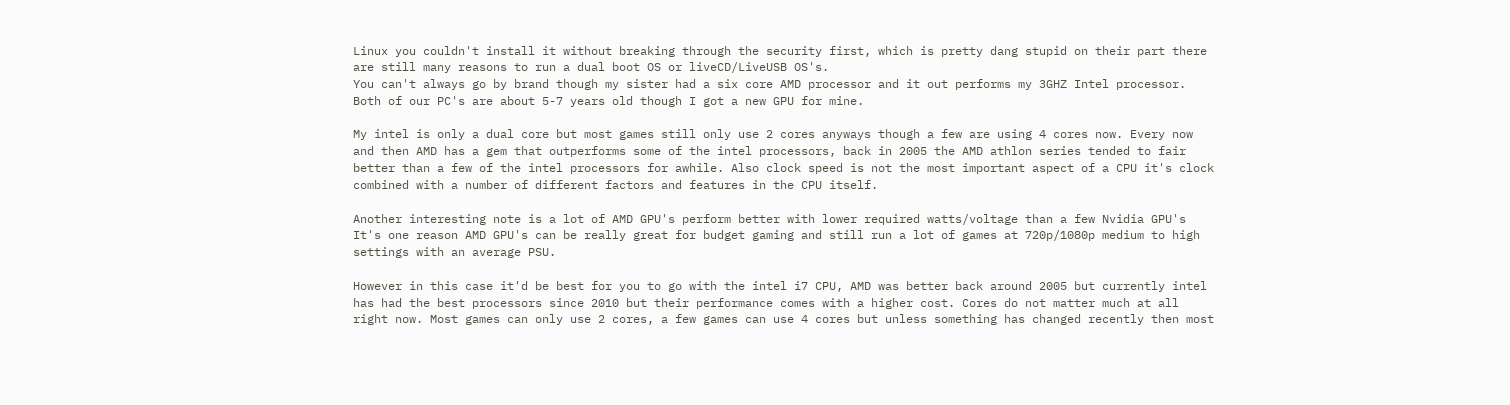Linux you couldn't install it without breaking through the security first, which is pretty dang stupid on their part there are still many reasons to run a dual boot OS or liveCD/LiveUSB OS's.
You can't always go by brand though my sister had a six core AMD processor and it out performs my 3GHZ Intel processor. Both of our PC's are about 5-7 years old though I got a new GPU for mine.

My intel is only a dual core but most games still only use 2 cores anyways though a few are using 4 cores now. Every now and then AMD has a gem that outperforms some of the intel processors, back in 2005 the AMD athlon series tended to fair better than a few of the intel processors for awhile. Also clock speed is not the most important aspect of a CPU it's clock combined with a number of different factors and features in the CPU itself.

Another interesting note is a lot of AMD GPU's perform better with lower required watts/voltage than a few Nvidia GPU's It's one reason AMD GPU's can be really great for budget gaming and still run a lot of games at 720p/1080p medium to high settings with an average PSU.

However in this case it'd be best for you to go with the intel i7 CPU, AMD was better back around 2005 but currently intel has had the best processors since 2010 but their performance comes with a higher cost. Cores do not matter much at all right now. Most games can only use 2 cores, a few games can use 4 cores but unless something has changed recently then most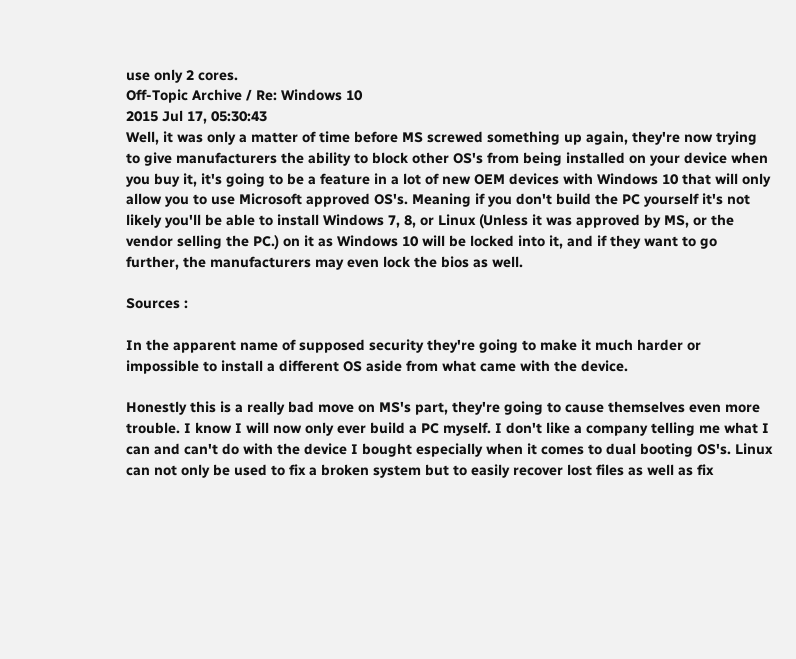use only 2 cores.
Off-Topic Archive / Re: Windows 10
2015 Jul 17, 05:30:43
Well, it was only a matter of time before MS screwed something up again, they're now trying to give manufacturers the ability to block other OS's from being installed on your device when you buy it, it's going to be a feature in a lot of new OEM devices with Windows 10 that will only allow you to use Microsoft approved OS's. Meaning if you don't build the PC yourself it's not likely you'll be able to install Windows 7, 8, or Linux (Unless it was approved by MS, or the vendor selling the PC.) on it as Windows 10 will be locked into it, and if they want to go further, the manufacturers may even lock the bios as well.

Sources :

In the apparent name of supposed security they're going to make it much harder or impossible to install a different OS aside from what came with the device.

Honestly this is a really bad move on MS's part, they're going to cause themselves even more trouble. I know I will now only ever build a PC myself. I don't like a company telling me what I can and can't do with the device I bought especially when it comes to dual booting OS's. Linux can not only be used to fix a broken system but to easily recover lost files as well as fix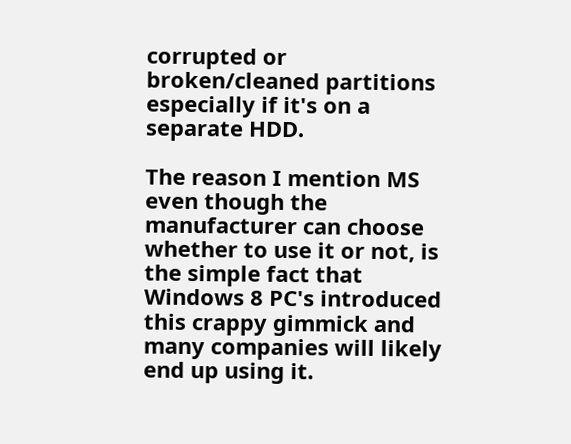corrupted or broken/cleaned partitions especially if it's on a separate HDD.

The reason I mention MS even though the manufacturer can choose whether to use it or not, is the simple fact that Windows 8 PC's introduced this crappy gimmick and many companies will likely end up using it.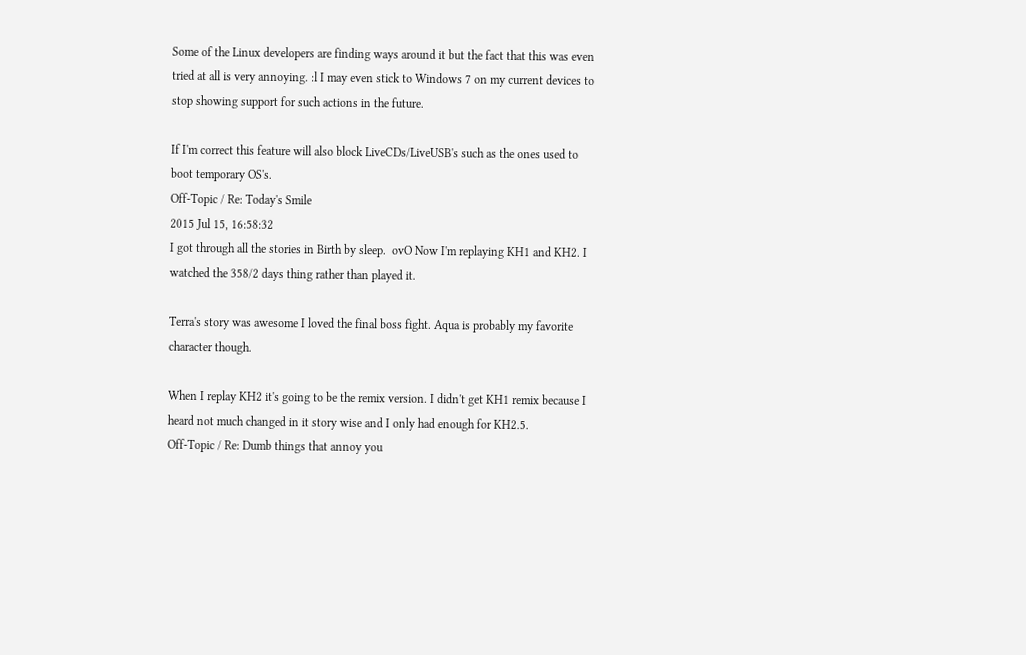Some of the Linux developers are finding ways around it but the fact that this was even tried at all is very annoying. :l I may even stick to Windows 7 on my current devices to stop showing support for such actions in the future.

If I'm correct this feature will also block LiveCDs/LiveUSB's such as the ones used to boot temporary OS's.
Off-Topic / Re: Today's Smile
2015 Jul 15, 16:58:32
I got through all the stories in Birth by sleep.  ovO Now I'm replaying KH1 and KH2. I watched the 358/2 days thing rather than played it.

Terra's story was awesome I loved the final boss fight. Aqua is probably my favorite character though.

When I replay KH2 it's going to be the remix version. I didn't get KH1 remix because I heard not much changed in it story wise and I only had enough for KH2.5.
Off-Topic / Re: Dumb things that annoy you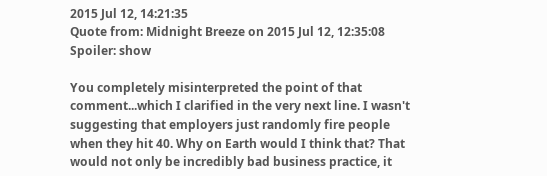2015 Jul 12, 14:21:35
Quote from: Midnight Breeze on 2015 Jul 12, 12:35:08
Spoiler: show

You completely misinterpreted the point of that comment...which I clarified in the very next line. I wasn't suggesting that employers just randomly fire people when they hit 40. Why on Earth would I think that? That would not only be incredibly bad business practice, it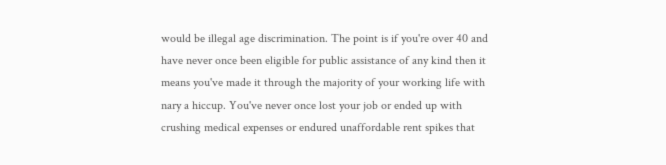would be illegal age discrimination. The point is if you're over 40 and have never once been eligible for public assistance of any kind then it means you've made it through the majority of your working life with nary a hiccup. You've never once lost your job or ended up with crushing medical expenses or endured unaffordable rent spikes that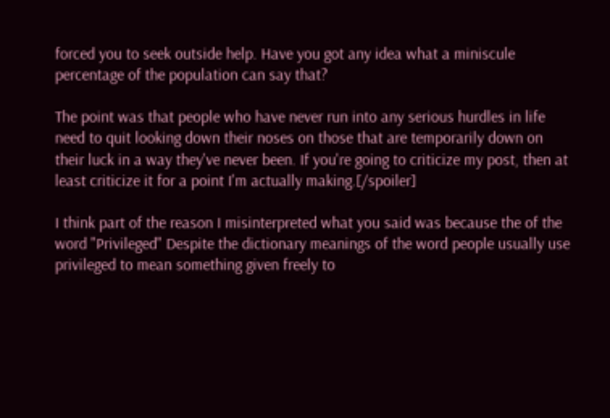forced you to seek outside help. Have you got any idea what a miniscule percentage of the population can say that?

The point was that people who have never run into any serious hurdles in life need to quit looking down their noses on those that are temporarily down on their luck in a way they've never been. If you're going to criticize my post, then at least criticize it for a point I'm actually making.[/spoiler]

I think part of the reason I misinterpreted what you said was because the of the word "Privileged" Despite the dictionary meanings of the word people usually use privileged to mean something given freely to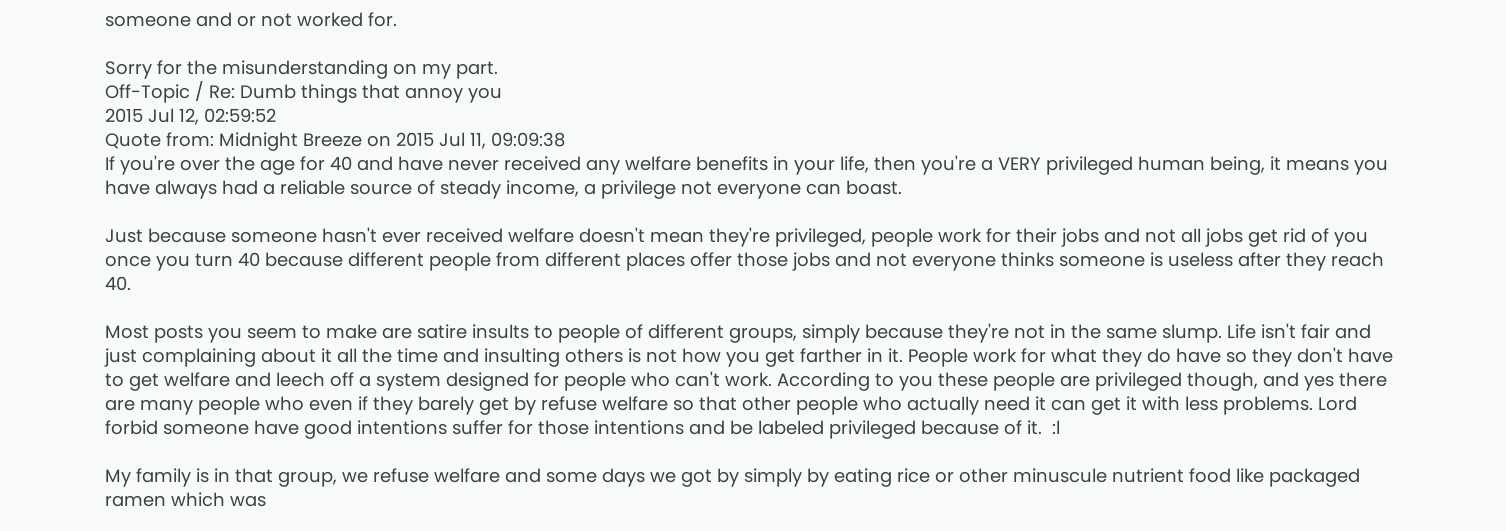someone and or not worked for.

Sorry for the misunderstanding on my part.
Off-Topic / Re: Dumb things that annoy you
2015 Jul 12, 02:59:52
Quote from: Midnight Breeze on 2015 Jul 11, 09:09:38
If you're over the age for 40 and have never received any welfare benefits in your life, then you're a VERY privileged human being, it means you have always had a reliable source of steady income, a privilege not everyone can boast.

Just because someone hasn't ever received welfare doesn't mean they're privileged, people work for their jobs and not all jobs get rid of you once you turn 40 because different people from different places offer those jobs and not everyone thinks someone is useless after they reach 40.

Most posts you seem to make are satire insults to people of different groups, simply because they're not in the same slump. Life isn't fair and just complaining about it all the time and insulting others is not how you get farther in it. People work for what they do have so they don't have to get welfare and leech off a system designed for people who can't work. According to you these people are privileged though, and yes there are many people who even if they barely get by refuse welfare so that other people who actually need it can get it with less problems. Lord forbid someone have good intentions suffer for those intentions and be labeled privileged because of it.  :l

My family is in that group, we refuse welfare and some days we got by simply by eating rice or other minuscule nutrient food like packaged ramen which was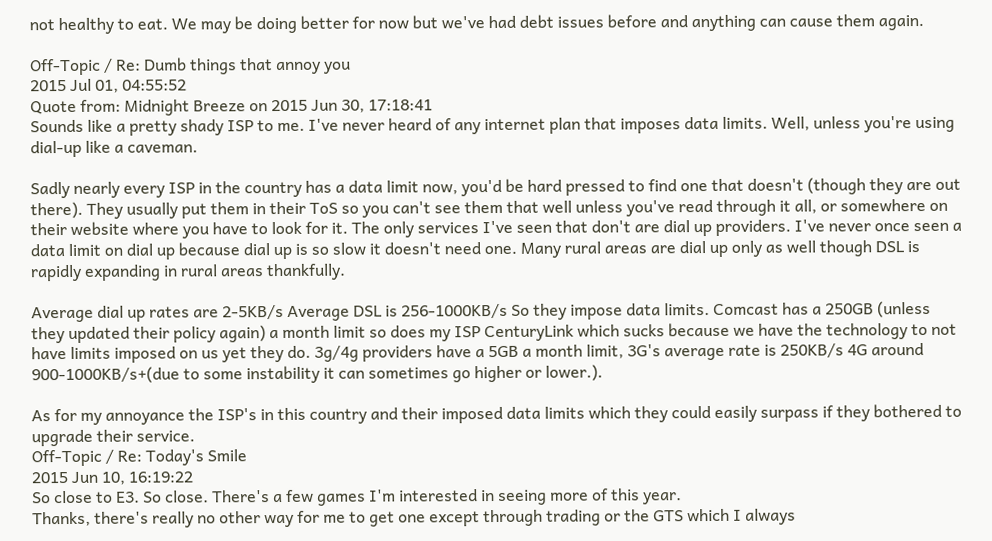not healthy to eat. We may be doing better for now but we've had debt issues before and anything can cause them again.

Off-Topic / Re: Dumb things that annoy you
2015 Jul 01, 04:55:52
Quote from: Midnight Breeze on 2015 Jun 30, 17:18:41
Sounds like a pretty shady ISP to me. I've never heard of any internet plan that imposes data limits. Well, unless you're using dial-up like a caveman.

Sadly nearly every ISP in the country has a data limit now, you'd be hard pressed to find one that doesn't (though they are out there). They usually put them in their ToS so you can't see them that well unless you've read through it all, or somewhere on their website where you have to look for it. The only services I've seen that don't are dial up providers. I've never once seen a data limit on dial up because dial up is so slow it doesn't need one. Many rural areas are dial up only as well though DSL is rapidly expanding in rural areas thankfully.

Average dial up rates are 2-5KB/s Average DSL is 256-1000KB/s So they impose data limits. Comcast has a 250GB (unless they updated their policy again) a month limit so does my ISP CenturyLink which sucks because we have the technology to not have limits imposed on us yet they do. 3g/4g providers have a 5GB a month limit, 3G's average rate is 250KB/s 4G around 900-1000KB/s+(due to some instability it can sometimes go higher or lower.).

As for my annoyance the ISP's in this country and their imposed data limits which they could easily surpass if they bothered to upgrade their service.
Off-Topic / Re: Today's Smile
2015 Jun 10, 16:19:22
So close to E3. So close. There's a few games I'm interested in seeing more of this year.
Thanks, there's really no other way for me to get one except through trading or the GTS which I always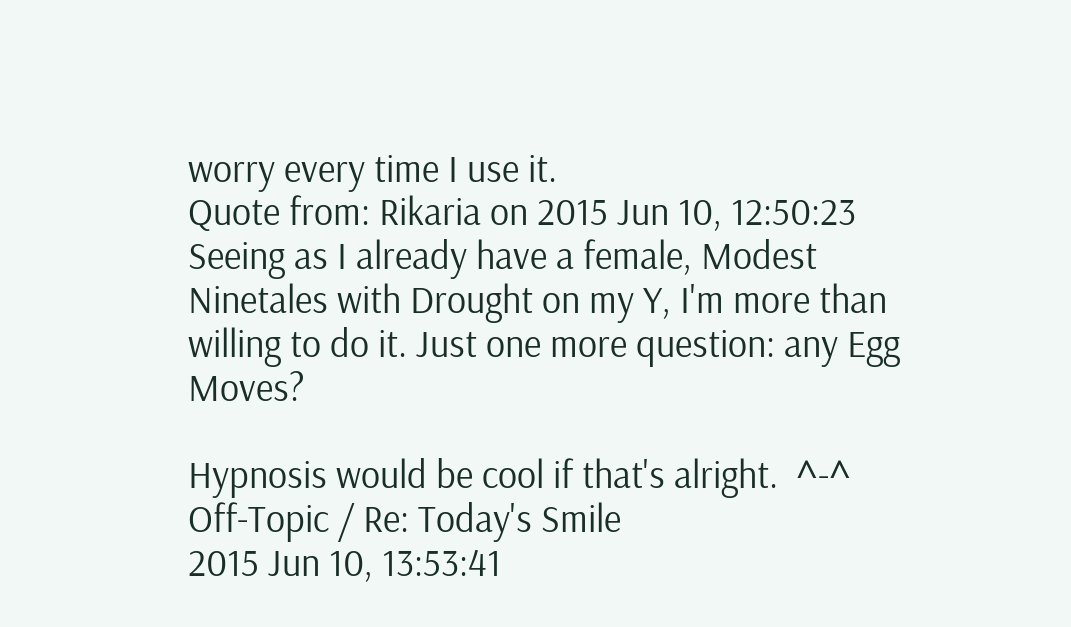worry every time I use it.
Quote from: Rikaria on 2015 Jun 10, 12:50:23
Seeing as I already have a female, Modest Ninetales with Drought on my Y, I'm more than willing to do it. Just one more question: any Egg Moves?

Hypnosis would be cool if that's alright.  ^-^
Off-Topic / Re: Today's Smile
2015 Jun 10, 13:53:41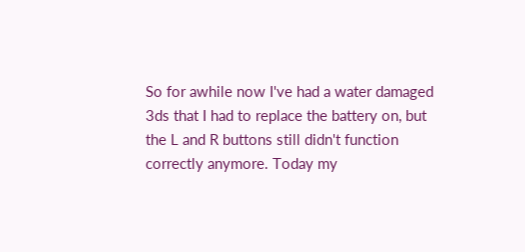So for awhile now I've had a water damaged 3ds that I had to replace the battery on, but the L and R buttons still didn't function correctly anymore. Today my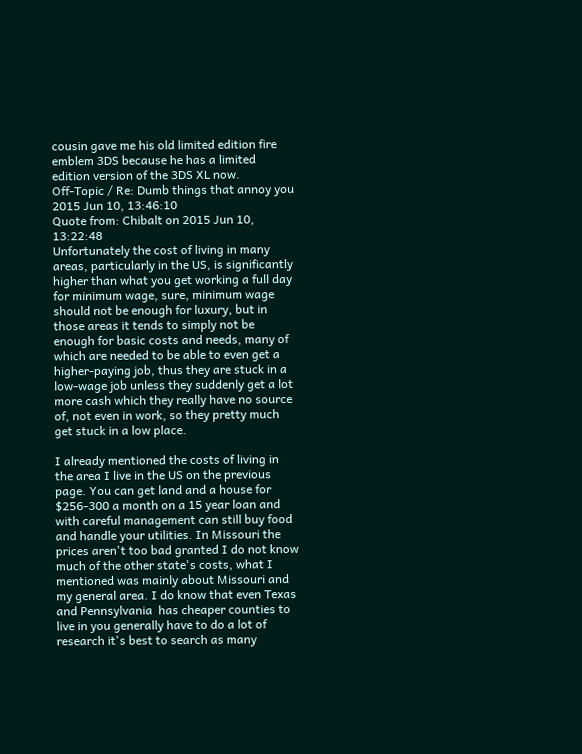cousin gave me his old limited edition fire emblem 3DS because he has a limited edition version of the 3DS XL now.
Off-Topic / Re: Dumb things that annoy you
2015 Jun 10, 13:46:10
Quote from: Chibalt on 2015 Jun 10, 13:22:48
Unfortunately the cost of living in many areas, particularly in the US, is significantly higher than what you get working a full day for minimum wage, sure, minimum wage should not be enough for luxury, but in those areas it tends to simply not be enough for basic costs and needs, many of which are needed to be able to even get a higher-paying job, thus they are stuck in a low-wage job unless they suddenly get a lot more cash which they really have no source of, not even in work, so they pretty much get stuck in a low place.

I already mentioned the costs of living in the area I live in the US on the previous page. You can get land and a house for $256-300 a month on a 15 year loan and with careful management can still buy food and handle your utilities. In Missouri the prices aren't too bad granted I do not know much of the other state's costs, what I mentioned was mainly about Missouri and my general area. I do know that even Texas and Pennsylvania  has cheaper counties to live in you generally have to do a lot of research it's best to search as many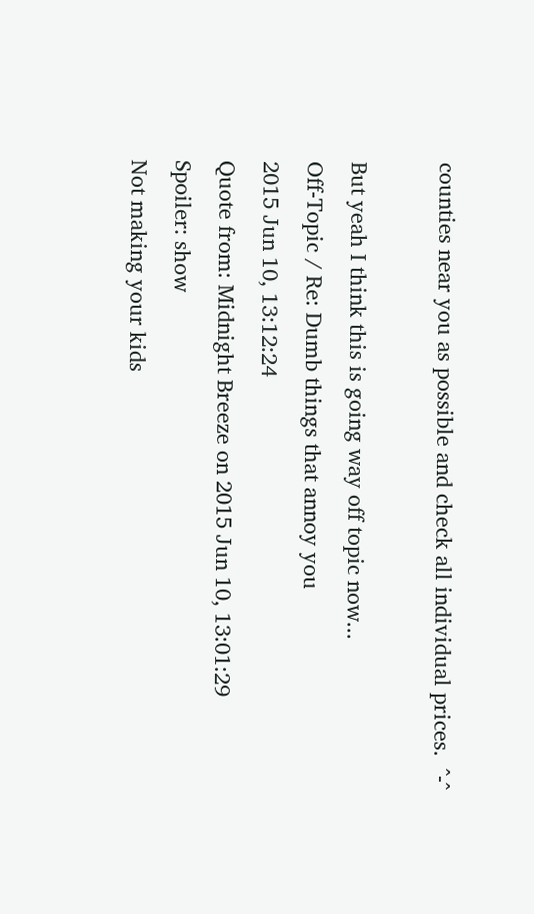counties near you as possible and check all individual prices.  ^-^

But yeah I think this is going way off topic now...
Off-Topic / Re: Dumb things that annoy you
2015 Jun 10, 13:12:24
Quote from: Midnight Breeze on 2015 Jun 10, 13:01:29
Spoiler: show
Not making your kids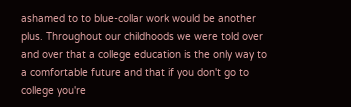ashamed to to blue-collar work would be another plus. Throughout our childhoods we were told over and over that a college education is the only way to a comfortable future and that if you don't go to college you're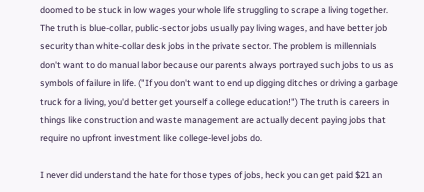doomed to be stuck in low wages your whole life struggling to scrape a living together. The truth is blue-collar, public-sector jobs usually pay living wages, and have better job security than white-collar desk jobs in the private sector. The problem is millennials don't want to do manual labor because our parents always portrayed such jobs to us as symbols of failure in life. ("If you don't want to end up digging ditches or driving a garbage truck for a living, you'd better get yourself a college education!") The truth is careers in things like construction and waste management are actually decent paying jobs that require no upfront investment like college-level jobs do.

I never did understand the hate for those types of jobs, heck you can get paid $21 an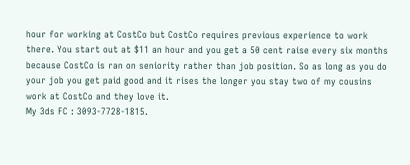hour for working at CostCo but CostCo requires previous experience to work there. You start out at $11 an hour and you get a 50 cent raise every six months because CostCo is ran on seniority rather than job position. So as long as you do your job you get paid good and it rises the longer you stay two of my cousins work at CostCo and they love it.
My 3ds FC : 3093-7728-1815.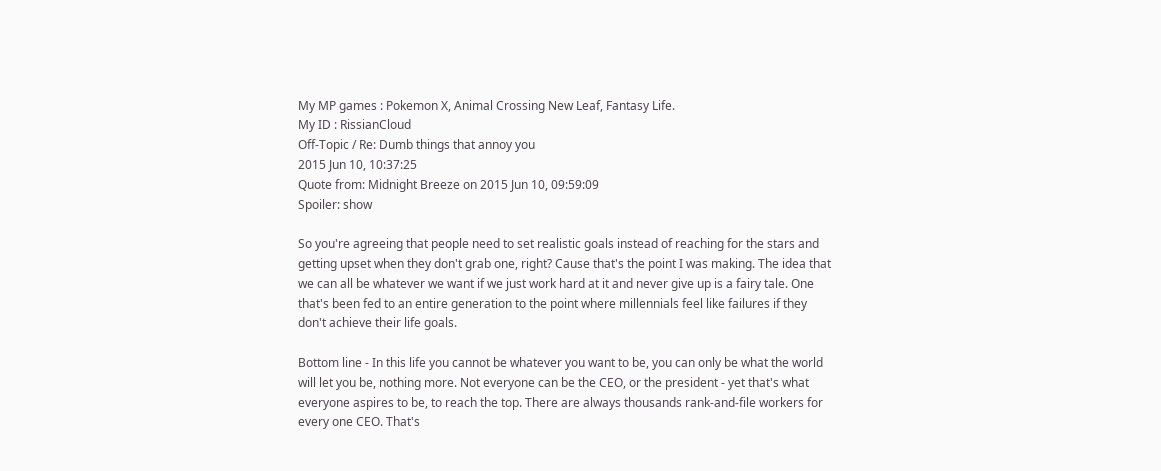My MP games : Pokemon X, Animal Crossing New Leaf, Fantasy Life.
My ID : RissianCloud
Off-Topic / Re: Dumb things that annoy you
2015 Jun 10, 10:37:25
Quote from: Midnight Breeze on 2015 Jun 10, 09:59:09
Spoiler: show

So you're agreeing that people need to set realistic goals instead of reaching for the stars and getting upset when they don't grab one, right? Cause that's the point I was making. The idea that we can all be whatever we want if we just work hard at it and never give up is a fairy tale. One that's been fed to an entire generation to the point where millennials feel like failures if they don't achieve their life goals.

Bottom line - In this life you cannot be whatever you want to be, you can only be what the world will let you be, nothing more. Not everyone can be the CEO, or the president - yet that's what everyone aspires to be, to reach the top. There are always thousands rank-and-file workers for every one CEO. That's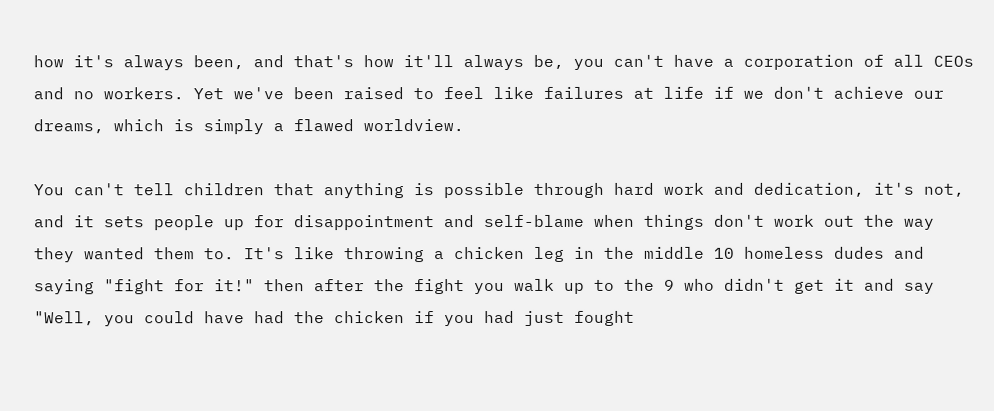how it's always been, and that's how it'll always be, you can't have a corporation of all CEOs and no workers. Yet we've been raised to feel like failures at life if we don't achieve our dreams, which is simply a flawed worldview.

You can't tell children that anything is possible through hard work and dedication, it's not, and it sets people up for disappointment and self-blame when things don't work out the way they wanted them to. It's like throwing a chicken leg in the middle 10 homeless dudes and saying "fight for it!" then after the fight you walk up to the 9 who didn't get it and say "Well, you could have had the chicken if you had just fought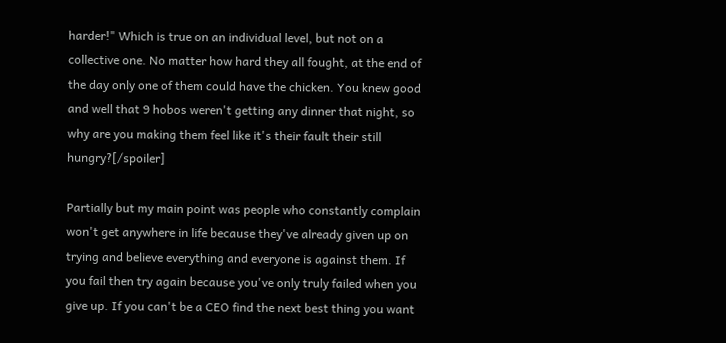harder!" Which is true on an individual level, but not on a collective one. No matter how hard they all fought, at the end of the day only one of them could have the chicken. You knew good and well that 9 hobos weren't getting any dinner that night, so why are you making them feel like it's their fault their still hungry?[/spoiler]

Partially but my main point was people who constantly complain won't get anywhere in life because they've already given up on trying and believe everything and everyone is against them. If you fail then try again because you've only truly failed when you give up. If you can't be a CEO find the next best thing you want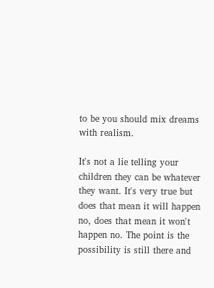to be you should mix dreams with realism.

It's not a lie telling your children they can be whatever they want. It's very true but does that mean it will happen no, does that mean it won't happen no. The point is the possibility is still there and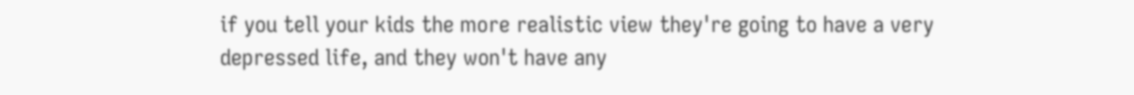if you tell your kids the more realistic view they're going to have a very depressed life, and they won't have any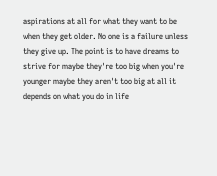aspirations at all for what they want to be when they get older. No one is a failure unless they give up. The point is to have dreams to strive for maybe they're too big when you're younger maybe they aren't too big at all it depends on what you do in life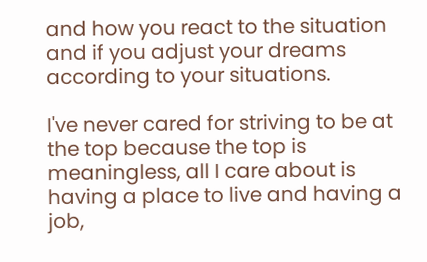and how you react to the situation and if you adjust your dreams according to your situations.

I've never cared for striving to be at the top because the top is meaningless, all I care about is having a place to live and having a job,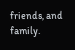friends, and family.